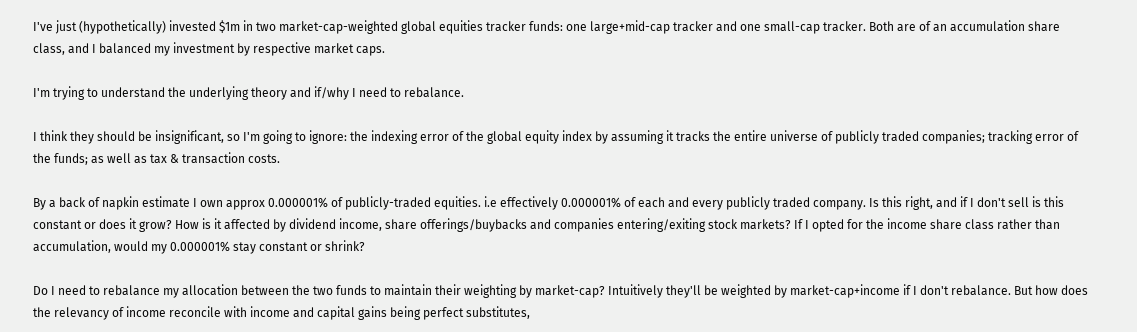I've just (hypothetically) invested $1m in two market-cap-weighted global equities tracker funds: one large+mid-cap tracker and one small-cap tracker. Both are of an accumulation share class, and I balanced my investment by respective market caps.

I'm trying to understand the underlying theory and if/why I need to rebalance.

I think they should be insignificant, so I'm going to ignore: the indexing error of the global equity index by assuming it tracks the entire universe of publicly traded companies; tracking error of the funds; as well as tax & transaction costs.

By a back of napkin estimate I own approx 0.000001% of publicly-traded equities. i.e effectively 0.000001% of each and every publicly traded company. Is this right, and if I don't sell is this constant or does it grow? How is it affected by dividend income, share offerings/buybacks and companies entering/exiting stock markets? If I opted for the income share class rather than accumulation, would my 0.000001% stay constant or shrink?

Do I need to rebalance my allocation between the two funds to maintain their weighting by market-cap? Intuitively they'll be weighted by market-cap+income if I don't rebalance. But how does the relevancy of income reconcile with income and capital gains being perfect substitutes,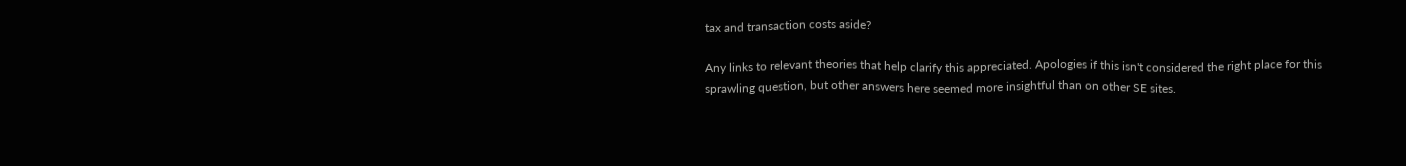tax and transaction costs aside?

Any links to relevant theories that help clarify this appreciated. Apologies if this isn't considered the right place for this sprawling question, but other answers here seemed more insightful than on other SE sites.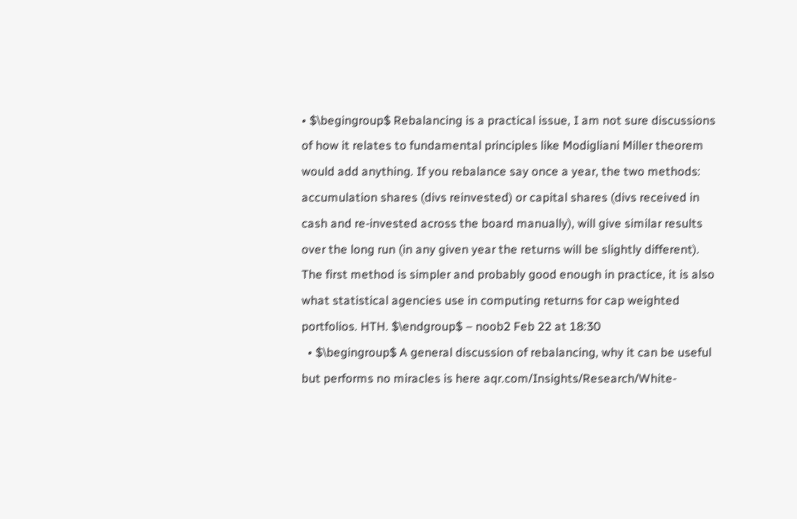• $\begingroup$ Rebalancing is a practical issue, I am not sure discussions of how it relates to fundamental principles like Modigliani Miller theorem would add anything. If you rebalance say once a year, the two methods: accumulation shares (divs reinvested) or capital shares (divs received in cash and re-invested across the board manually), will give similar results over the long run (in any given year the returns will be slightly different). The first method is simpler and probably good enough in practice, it is also what statistical agencies use in computing returns for cap weighted portfolios. HTH. $\endgroup$ – noob2 Feb 22 at 18:30
  • $\begingroup$ A general discussion of rebalancing, why it can be useful but performs no miracles is here aqr.com/Insights/Research/White-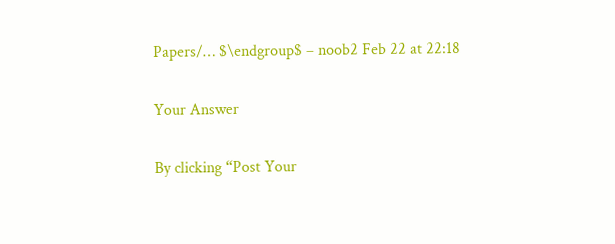Papers/… $\endgroup$ – noob2 Feb 22 at 22:18

Your Answer

By clicking “Post Your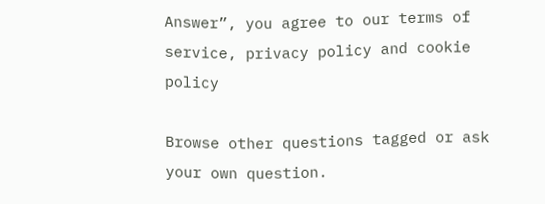Answer”, you agree to our terms of service, privacy policy and cookie policy

Browse other questions tagged or ask your own question.